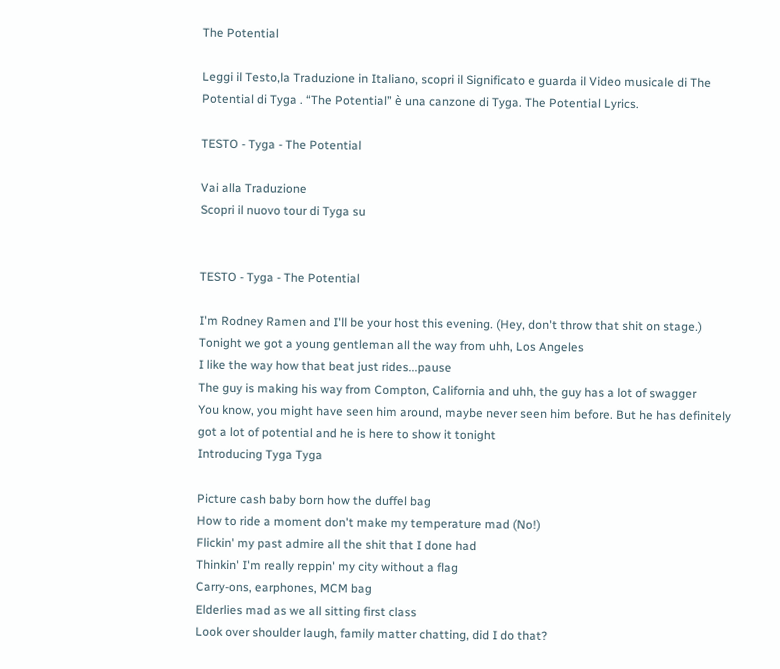The Potential

Leggi il Testo,la Traduzione in Italiano, scopri il Significato e guarda il Video musicale di The Potential di Tyga . “The Potential” è una canzone di Tyga. The Potential Lyrics.

TESTO - Tyga - The Potential

Vai alla Traduzione
Scopri il nuovo tour di Tyga su


TESTO - Tyga - The Potential

I'm Rodney Ramen and I'll be your host this evening. (Hey, don't throw that shit on stage.)
Tonight we got a young gentleman all the way from uhh, Los Angeles
I like the way how that beat just rides...pause
The guy is making his way from Compton, California and uhh, the guy has a lot of swagger
You know, you might have seen him around, maybe never seen him before. But he has definitely got a lot of potential and he is here to show it tonight
Introducing Tyga Tyga

Picture cash baby born how the duffel bag
How to ride a moment don't make my temperature mad (No!)
Flickin' my past admire all the shit that I done had
Thinkin' I'm really reppin' my city without a flag
Carry-ons, earphones, MCM bag
Elderlies mad as we all sitting first class
Look over shoulder laugh, family matter chatting, did I do that?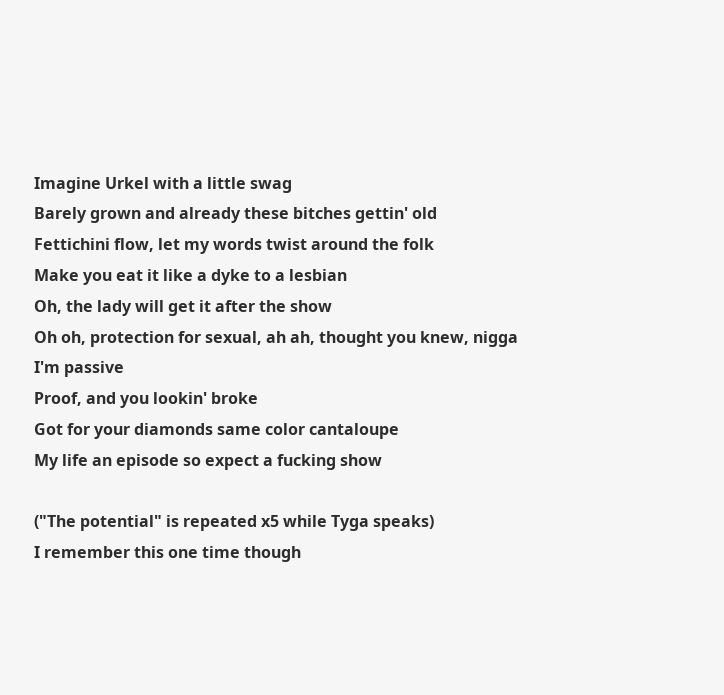Imagine Urkel with a little swag
Barely grown and already these bitches gettin' old
Fettichini flow, let my words twist around the folk
Make you eat it like a dyke to a lesbian
Oh, the lady will get it after the show
Oh oh, protection for sexual, ah ah, thought you knew, nigga I'm passive
Proof, and you lookin' broke
Got for your diamonds same color cantaloupe
My life an episode so expect a fucking show

("The potential" is repeated x5 while Tyga speaks)
I remember this one time though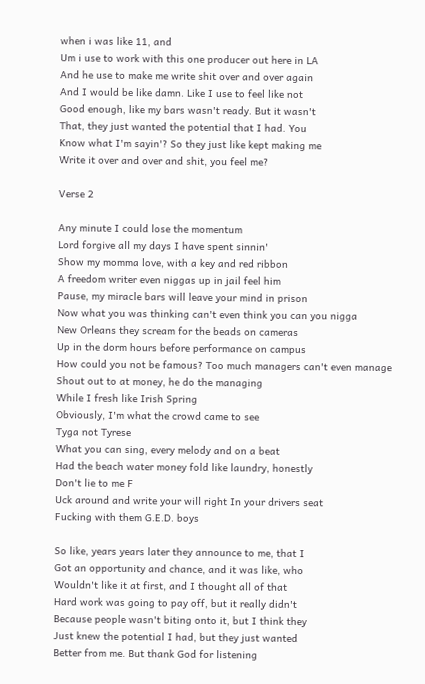when i was like 11, and
Um i use to work with this one producer out here in LA
And he use to make me write shit over and over again
And I would be like damn. Like I use to feel like not
Good enough, like my bars wasn't ready. But it wasn't
That, they just wanted the potential that I had. You
Know what I'm sayin'? So they just like kept making me
Write it over and over and shit, you feel me?

Verse 2

Any minute I could lose the momentum
Lord forgive all my days I have spent sinnin'
Show my momma love, with a key and red ribbon
A freedom writer even niggas up in jail feel him
Pause, my miracle bars will leave your mind in prison
Now what you was thinking can't even think you can you nigga
New Orleans they scream for the beads on cameras
Up in the dorm hours before performance on campus
How could you not be famous? Too much managers can't even manage
Shout out to at money, he do the managing
While I fresh like Irish Spring
Obviously, I'm what the crowd came to see
Tyga not Tyrese
What you can sing, every melody and on a beat
Had the beach water money fold like laundry, honestly
Don't lie to me F
Uck around and write your will right In your drivers seat
Fucking with them G.E.D. boys

So like, years years later they announce to me, that I
Got an opportunity and chance, and it was like, who
Wouldn't like it at first, and I thought all of that
Hard work was going to pay off, but it really didn't
Because people wasn't biting onto it, but I think they
Just knew the potential I had, but they just wanted
Better from me. But thank God for listening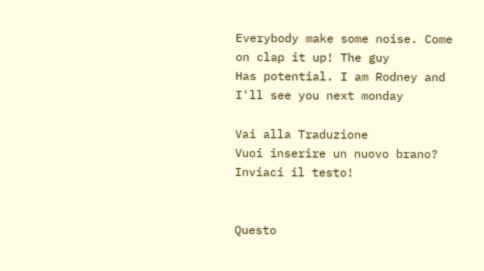Everybody make some noise. Come on clap it up! The guy
Has potential. I am Rodney and I'll see you next monday

Vai alla Traduzione
Vuoi inserire un nuovo brano? Inviaci il testo!


Questo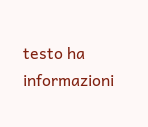testo ha informazioni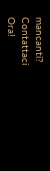mancanti? Contattaci Ora!